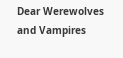Dear Werewolves and Vampires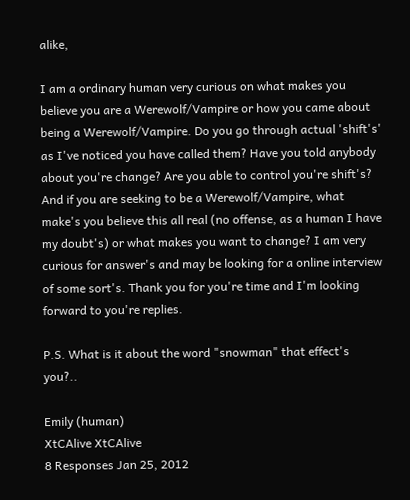alike,

I am a ordinary human very curious on what makes you believe you are a Werewolf/Vampire or how you came about being a Werewolf/Vampire. Do you go through actual 'shift's' as I've noticed you have called them? Have you told anybody about you're change? Are you able to control you're shift's? And if you are seeking to be a Werewolf/Vampire, what make's you believe this all real (no offense, as a human I have my doubt's) or what makes you want to change? I am very curious for answer's and may be looking for a online interview of some sort's. Thank you for you're time and I'm looking forward to you're replies.

P.S. What is it about the word "snowman" that effect's you?..

Emily (human)
XtCAlive XtCAlive
8 Responses Jan 25, 2012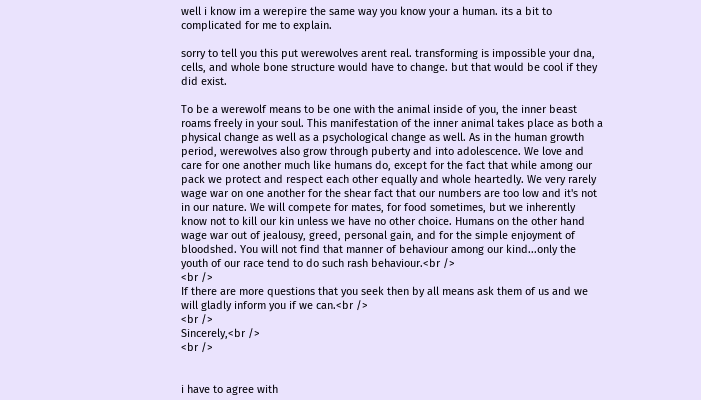well i know im a werepire the same way you know your a human. its a bit to complicated for me to explain.

sorry to tell you this put werewolves arent real. transforming is impossible your dna, cells, and whole bone structure would have to change. but that would be cool if they did exist.

To be a werewolf means to be one with the animal inside of you, the inner beast roams freely in your soul. This manifestation of the inner animal takes place as both a physical change as well as a psychological change as well. As in the human growth period, werewolves also grow through puberty and into adolescence. We love and care for one another much like humans do, except for the fact that while among our pack we protect and respect each other equally and whole heartedly. We very rarely wage war on one another for the shear fact that our numbers are too low and it's not in our nature. We will compete for mates, for food sometimes, but we inherently know not to kill our kin unless we have no other choice. Humans on the other hand wage war out of jealousy, greed, personal gain, and for the simple enjoyment of bloodshed. You will not find that manner of behaviour among our kind...only the youth of our race tend to do such rash behaviour.<br />
<br />
If there are more questions that you seek then by all means ask them of us and we will gladly inform you if we can.<br />
<br />
Sincerely,<br />
<br />


i have to agree with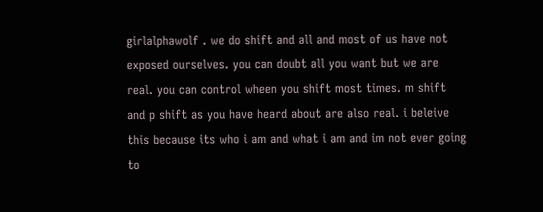girlalphawolf . we do shift and all and most of us have not exposed ourselves. you can doubt all you want but we are real. you can control wheen you shift most times. m shift and p shift as you have heard about are also real. i beleive this because its who i am and what i am and im not ever going to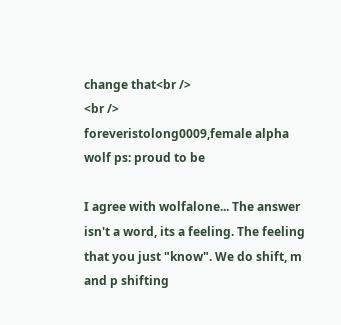change that<br />
<br />
foreveristolong0009,female alpha wolf ps: proud to be

I agree with wolfalone... The answer isn't a word, its a feeling. The feeling that you just "know". We do shift, m and p shifting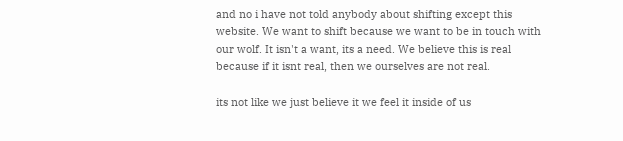and no i have not told anybody about shifting except this website. We want to shift because we want to be in touch with our wolf. It isn't a want, its a need. We believe this is real because if it isnt real, then we ourselves are not real.

its not like we just believe it we feel it inside of us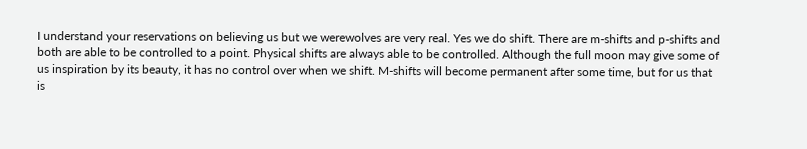I understand your reservations on believing us but we werewolves are very real. Yes we do shift. There are m-shifts and p-shifts and both are able to be controlled to a point. Physical shifts are always able to be controlled. Although the full moon may give some of us inspiration by its beauty, it has no control over when we shift. M-shifts will become permanent after some time, but for us that is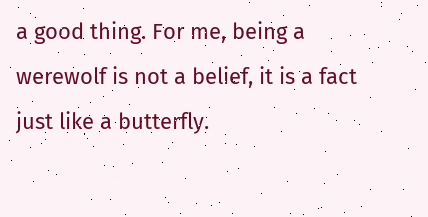a good thing. For me, being a werewolf is not a belief, it is a fact just like a butterfly.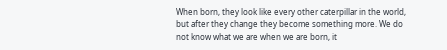When born, they look like every other caterpillar in the world, but after they change they become something more. We do not know what we are when we are born, it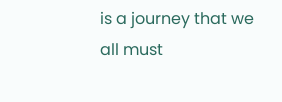is a journey that we all must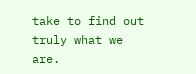take to find out truly what we are.